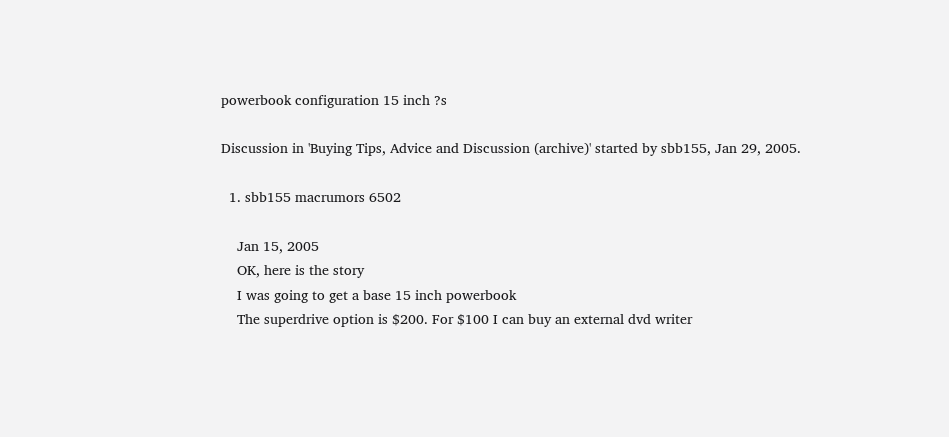powerbook configuration 15 inch ?s

Discussion in 'Buying Tips, Advice and Discussion (archive)' started by sbb155, Jan 29, 2005.

  1. sbb155 macrumors 6502

    Jan 15, 2005
    OK, here is the story
    I was going to get a base 15 inch powerbook
    The superdrive option is $200. For $100 I can buy an external dvd writer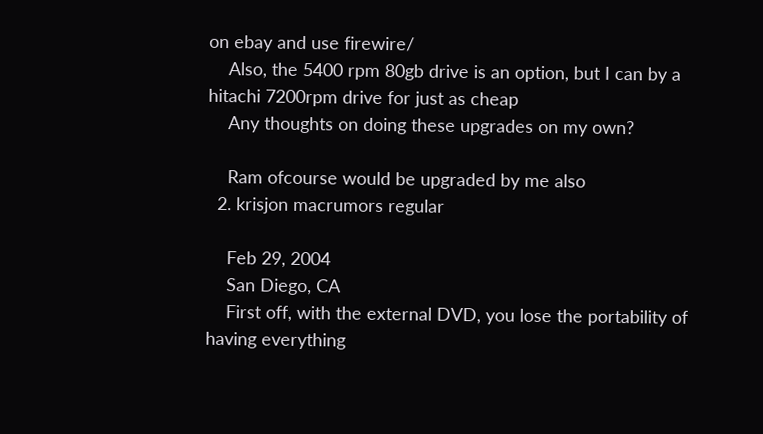on ebay and use firewire/
    Also, the 5400 rpm 80gb drive is an option, but I can by a hitachi 7200rpm drive for just as cheap
    Any thoughts on doing these upgrades on my own?

    Ram ofcourse would be upgraded by me also
  2. krisjon macrumors regular

    Feb 29, 2004
    San Diego, CA
    First off, with the external DVD, you lose the portability of having everything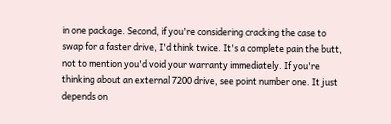in one package. Second, if you're considering cracking the case to swap for a faster drive, I'd think twice. It's a complete pain the butt, not to mention you'd void your warranty immediately. If you're thinking about an external 7200 drive, see point number one. It just depends on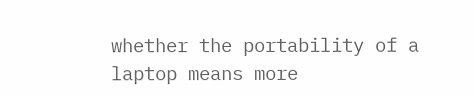whether the portability of a laptop means more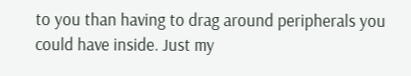to you than having to drag around peripherals you could have inside. Just my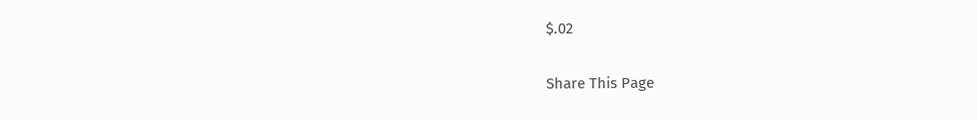$.02

Share This Page